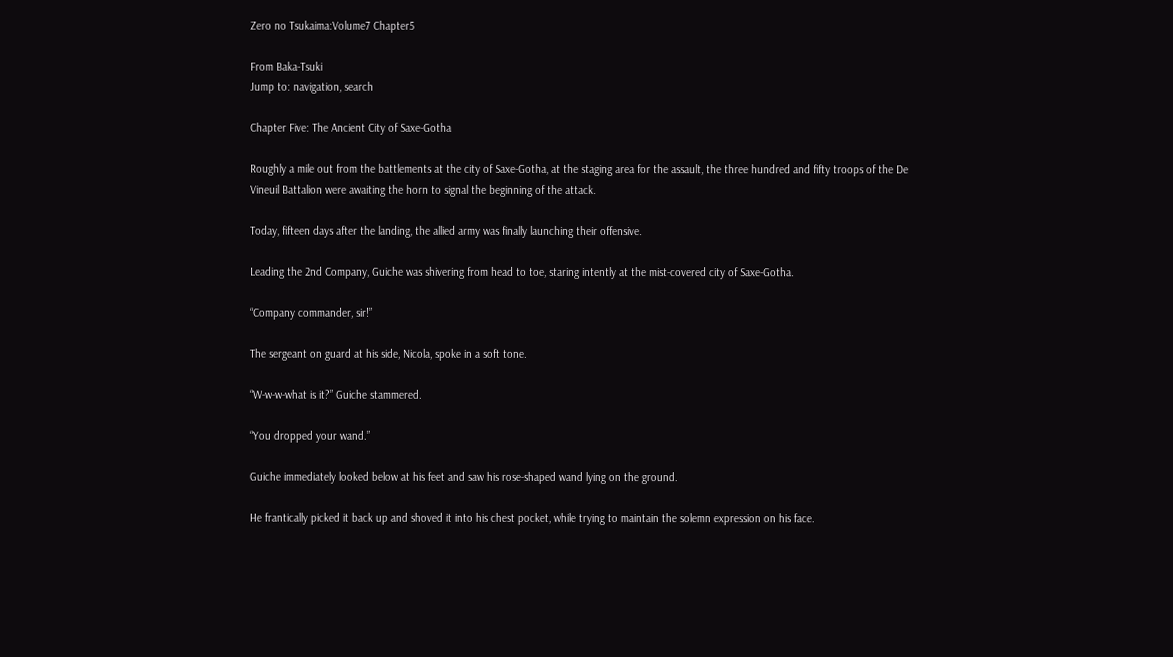Zero no Tsukaima:Volume7 Chapter5

From Baka-Tsuki
Jump to: navigation, search

Chapter Five: The Ancient City of Saxe-Gotha

Roughly a mile out from the battlements at the city of Saxe-Gotha, at the staging area for the assault, the three hundred and fifty troops of the De Vineuil Battalion were awaiting the horn to signal the beginning of the attack.

Today, fifteen days after the landing, the allied army was finally launching their offensive.

Leading the 2nd Company, Guiche was shivering from head to toe, staring intently at the mist-covered city of Saxe-Gotha.

“Company commander, sir!”

The sergeant on guard at his side, Nicola, spoke in a soft tone.

“W-w-w-what is it?” Guiche stammered.

“You dropped your wand.”

Guiche immediately looked below at his feet and saw his rose-shaped wand lying on the ground.

He frantically picked it back up and shoved it into his chest pocket, while trying to maintain the solemn expression on his face.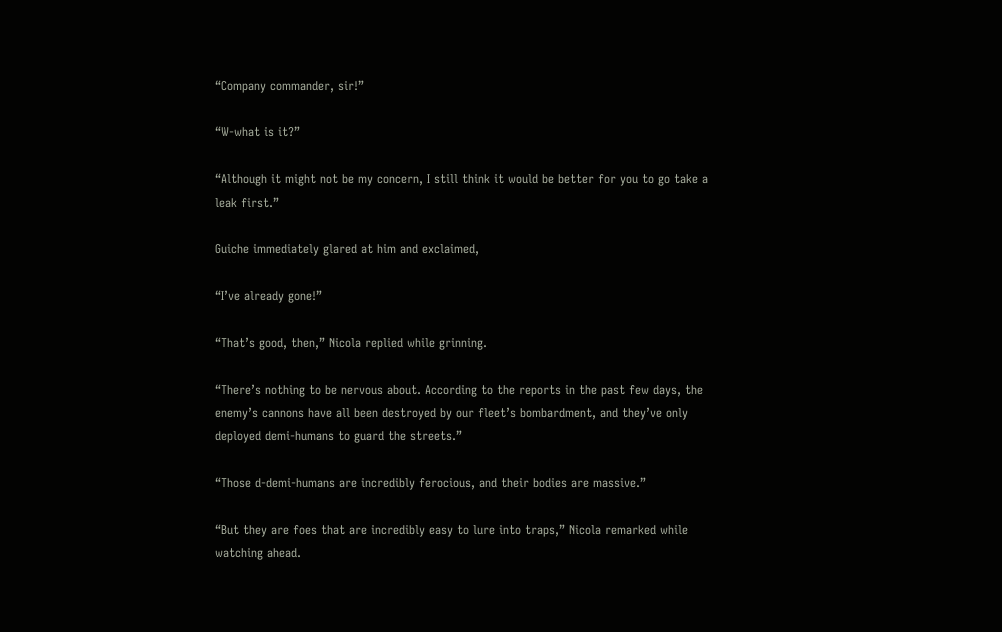“Company commander, sir!”

“W-what is it?”

“Although it might not be my concern, I still think it would be better for you to go take a leak first.”

Guiche immediately glared at him and exclaimed,

“I’ve already gone!”

“That’s good, then,” Nicola replied while grinning.

“There’s nothing to be nervous about. According to the reports in the past few days, the enemy’s cannons have all been destroyed by our fleet’s bombardment, and they’ve only deployed demi-humans to guard the streets.”

“Those d-demi-humans are incredibly ferocious, and their bodies are massive.”

“But they are foes that are incredibly easy to lure into traps,” Nicola remarked while watching ahead.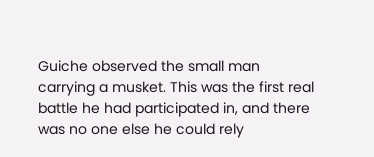Guiche observed the small man carrying a musket. This was the first real battle he had participated in, and there was no one else he could rely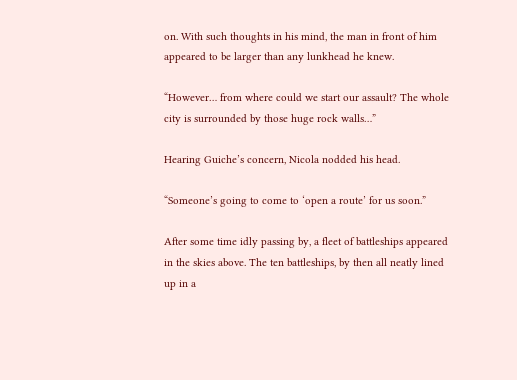on. With such thoughts in his mind, the man in front of him appeared to be larger than any lunkhead he knew.

“However… from where could we start our assault? The whole city is surrounded by those huge rock walls…”

Hearing Guiche’s concern, Nicola nodded his head.

“Someone’s going to come to ‘open a route’ for us soon.”

After some time idly passing by, a fleet of battleships appeared in the skies above. The ten battleships, by then all neatly lined up in a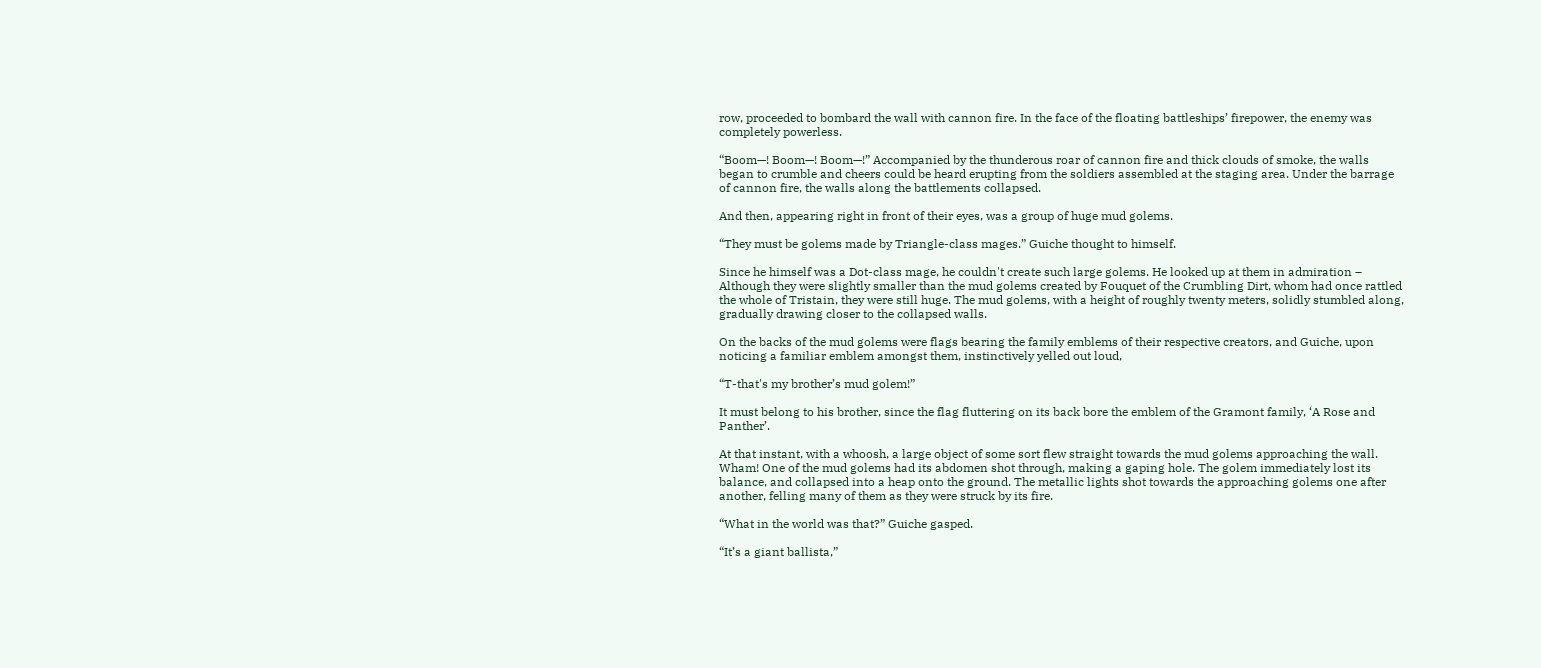row, proceeded to bombard the wall with cannon fire. In the face of the floating battleships’ firepower, the enemy was completely powerless.

“Boom—! Boom—! Boom—!” Accompanied by the thunderous roar of cannon fire and thick clouds of smoke, the walls began to crumble and cheers could be heard erupting from the soldiers assembled at the staging area. Under the barrage of cannon fire, the walls along the battlements collapsed.

And then, appearing right in front of their eyes, was a group of huge mud golems.

“They must be golems made by Triangle-class mages.” Guiche thought to himself.

Since he himself was a Dot-class mage, he couldn't create such large golems. He looked up at them in admiration – Although they were slightly smaller than the mud golems created by Fouquet of the Crumbling Dirt, whom had once rattled the whole of Tristain, they were still huge. The mud golems, with a height of roughly twenty meters, solidly stumbled along, gradually drawing closer to the collapsed walls.

On the backs of the mud golems were flags bearing the family emblems of their respective creators, and Guiche, upon noticing a familiar emblem amongst them, instinctively yelled out loud,

“T-that's my brother’s mud golem!”

It must belong to his brother, since the flag fluttering on its back bore the emblem of the Gramont family, ‘A Rose and Panther’.

At that instant, with a whoosh, a large object of some sort flew straight towards the mud golems approaching the wall. Wham! One of the mud golems had its abdomen shot through, making a gaping hole. The golem immediately lost its balance, and collapsed into a heap onto the ground. The metallic lights shot towards the approaching golems one after another, felling many of them as they were struck by its fire.

“What in the world was that?” Guiche gasped.

“It’s a giant ballista,”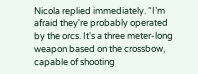Nicola replied immediately. “I’m afraid they're probably operated by the orcs. It's a three meter-long weapon based on the crossbow, capable of shooting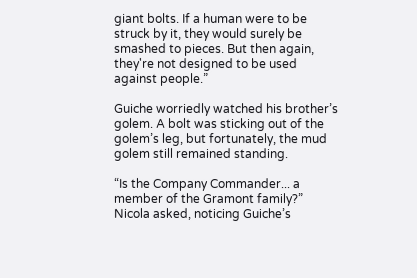giant bolts. If a human were to be struck by it, they would surely be smashed to pieces. But then again, they're not designed to be used against people.”

Guiche worriedly watched his brother’s golem. A bolt was sticking out of the golem’s leg, but fortunately, the mud golem still remained standing.

“Is the Company Commander... a member of the Gramont family?” Nicola asked, noticing Guiche’s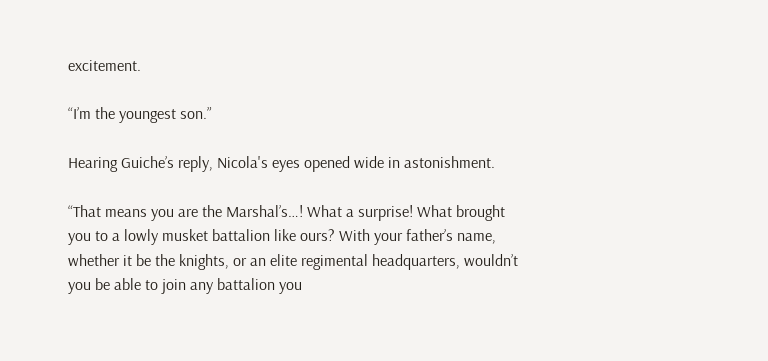excitement.

“I’m the youngest son.”

Hearing Guiche’s reply, Nicola's eyes opened wide in astonishment.

“That means you are the Marshal’s…! What a surprise! What brought you to a lowly musket battalion like ours? With your father’s name, whether it be the knights, or an elite regimental headquarters, wouldn’t you be able to join any battalion you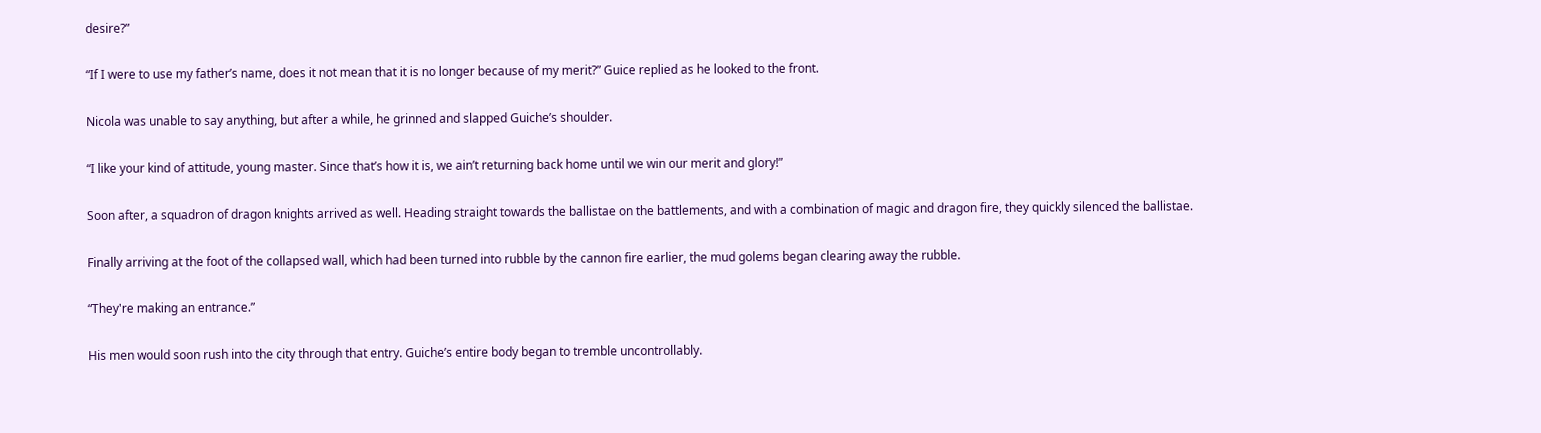desire?”

“If I were to use my father’s name, does it not mean that it is no longer because of my merit?” Guice replied as he looked to the front.

Nicola was unable to say anything, but after a while, he grinned and slapped Guiche’s shoulder.

“I like your kind of attitude, young master. Since that’s how it is, we ain’t returning back home until we win our merit and glory!”

Soon after, a squadron of dragon knights arrived as well. Heading straight towards the ballistae on the battlements, and with a combination of magic and dragon fire, they quickly silenced the ballistae.

Finally arriving at the foot of the collapsed wall, which had been turned into rubble by the cannon fire earlier, the mud golems began clearing away the rubble.

“They're making an entrance.”

His men would soon rush into the city through that entry. Guiche’s entire body began to tremble uncontrollably.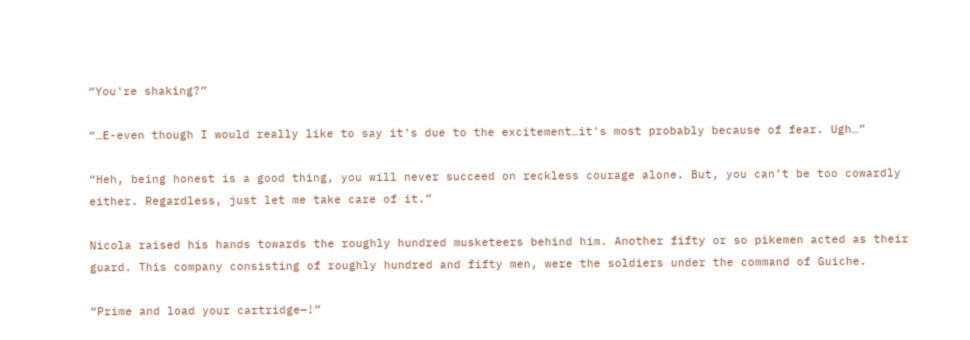“You're shaking?”

“…E-even though I would really like to say it's due to the excitement…it's most probably because of fear. Ugh…”

“Heh, being honest is a good thing, you will never succeed on reckless courage alone. But, you can’t be too cowardly either. Regardless, just let me take care of it.”

Nicola raised his hands towards the roughly hundred musketeers behind him. Another fifty or so pikemen acted as their guard. This company consisting of roughly hundred and fifty men, were the soldiers under the command of Guiche.

“Prime and load your cartridge—!”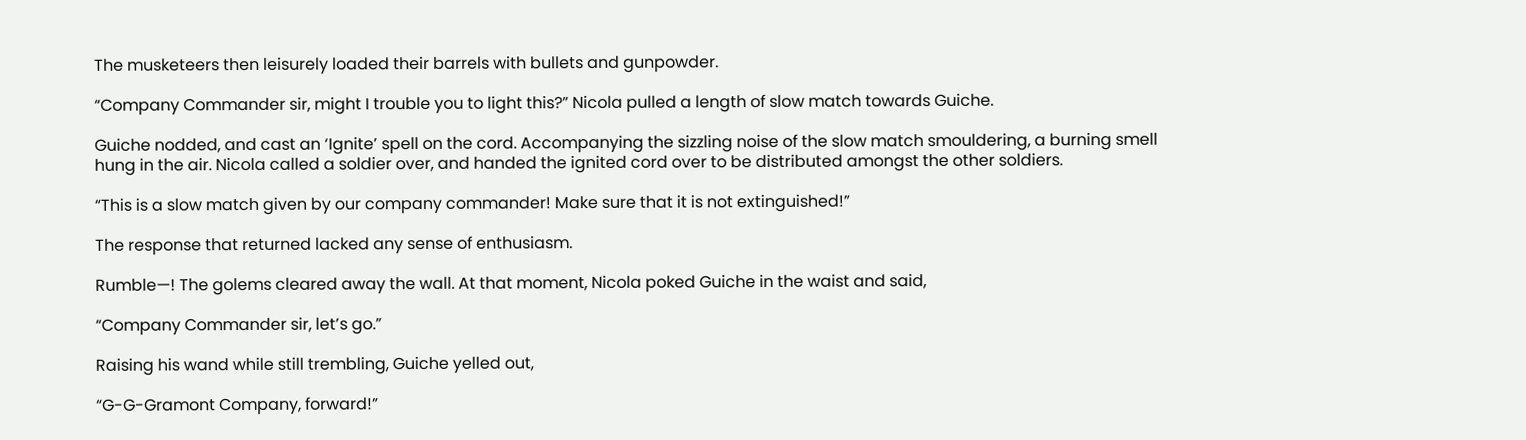The musketeers then leisurely loaded their barrels with bullets and gunpowder.

“Company Commander sir, might I trouble you to light this?” Nicola pulled a length of slow match towards Guiche.

Guiche nodded, and cast an ‘Ignite’ spell on the cord. Accompanying the sizzling noise of the slow match smouldering, a burning smell hung in the air. Nicola called a soldier over, and handed the ignited cord over to be distributed amongst the other soldiers.

“This is a slow match given by our company commander! Make sure that it is not extinguished!”

The response that returned lacked any sense of enthusiasm.

Rumble—! The golems cleared away the wall. At that moment, Nicola poked Guiche in the waist and said,

“Company Commander sir, let’s go.”

Raising his wand while still trembling, Guiche yelled out,

“G-G-Gramont Company, forward!”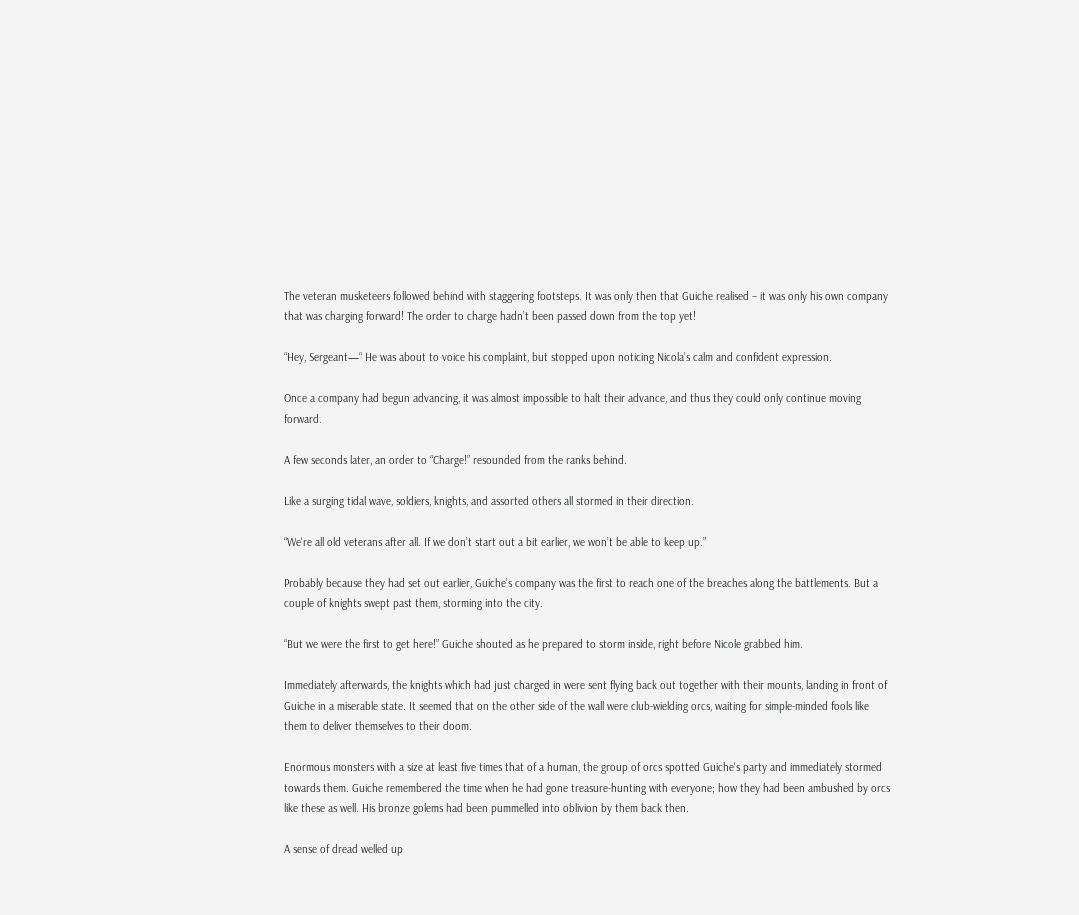The veteran musketeers followed behind with staggering footsteps. It was only then that Guiche realised – it was only his own company that was charging forward! The order to charge hadn’t been passed down from the top yet!

“Hey, Sergeant—“ He was about to voice his complaint, but stopped upon noticing Nicola’s calm and confident expression.

Once a company had begun advancing, it was almost impossible to halt their advance, and thus they could only continue moving forward.

A few seconds later, an order to “Charge!” resounded from the ranks behind.

Like a surging tidal wave, soldiers, knights, and assorted others all stormed in their direction.

“We're all old veterans after all. If we don’t start out a bit earlier, we won’t be able to keep up.”

Probably because they had set out earlier, Guiche’s company was the first to reach one of the breaches along the battlements. But a couple of knights swept past them, storming into the city.

“But we were the first to get here!” Guiche shouted as he prepared to storm inside, right before Nicole grabbed him.

Immediately afterwards, the knights which had just charged in were sent flying back out together with their mounts, landing in front of Guiche in a miserable state. It seemed that on the other side of the wall were club-wielding orcs, waiting for simple-minded fools like them to deliver themselves to their doom.

Enormous monsters with a size at least five times that of a human, the group of orcs spotted Guiche's party and immediately stormed towards them. Guiche remembered the time when he had gone treasure-hunting with everyone; how they had been ambushed by orcs like these as well. His bronze golems had been pummelled into oblivion by them back then.

A sense of dread welled up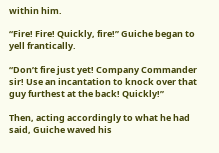within him.

“Fire! Fire! Quickly, fire!” Guiche began to yell frantically.

“Don’t fire just yet! Company Commander sir! Use an incantation to knock over that guy furthest at the back! Quickly!”

Then, acting accordingly to what he had said, Guiche waved his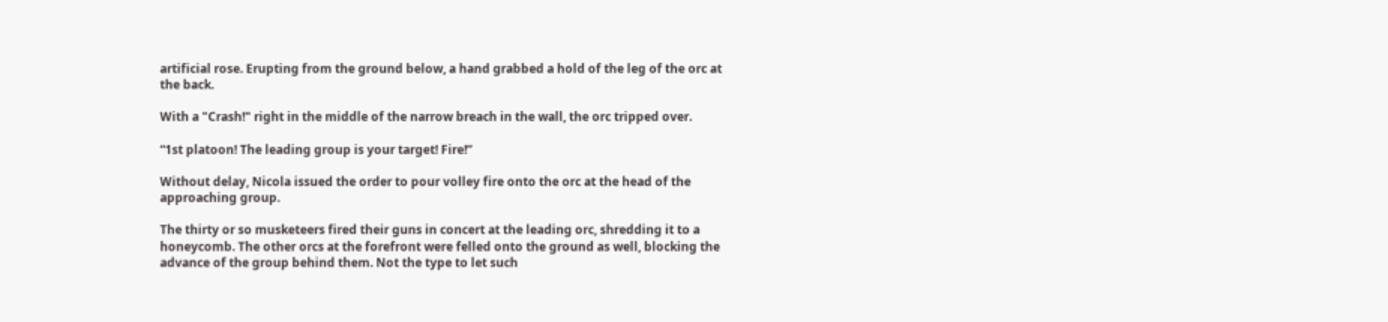artificial rose. Erupting from the ground below, a hand grabbed a hold of the leg of the orc at the back.

With a "Crash!" right in the middle of the narrow breach in the wall, the orc tripped over.

“1st platoon! The leading group is your target! Fire!”

Without delay, Nicola issued the order to pour volley fire onto the orc at the head of the approaching group.

The thirty or so musketeers fired their guns in concert at the leading orc, shredding it to a honeycomb. The other orcs at the forefront were felled onto the ground as well, blocking the advance of the group behind them. Not the type to let such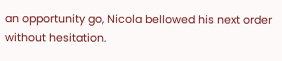an opportunity go, Nicola bellowed his next order without hesitation.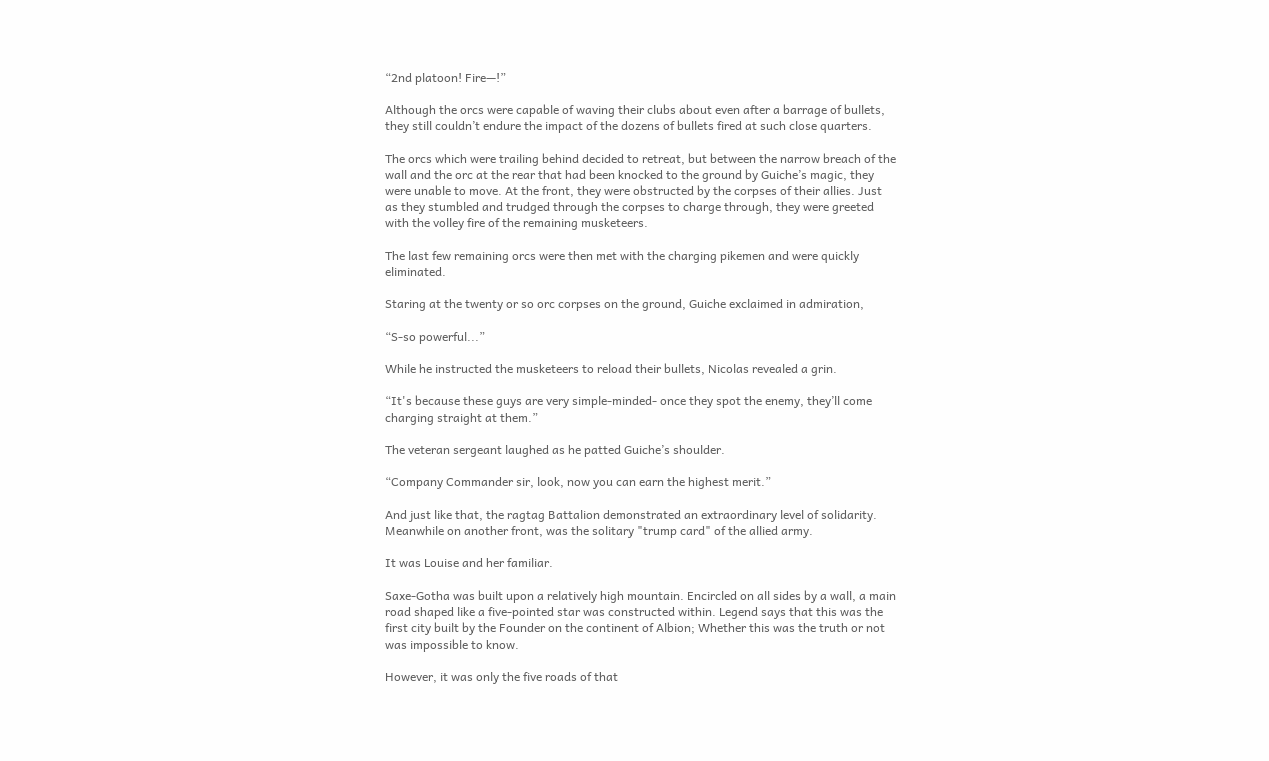“2nd platoon! Fire—!”

Although the orcs were capable of waving their clubs about even after a barrage of bullets, they still couldn’t endure the impact of the dozens of bullets fired at such close quarters.

The orcs which were trailing behind decided to retreat, but between the narrow breach of the wall and the orc at the rear that had been knocked to the ground by Guiche’s magic, they were unable to move. At the front, they were obstructed by the corpses of their allies. Just as they stumbled and trudged through the corpses to charge through, they were greeted with the volley fire of the remaining musketeers.

The last few remaining orcs were then met with the charging pikemen and were quickly eliminated.

Staring at the twenty or so orc corpses on the ground, Guiche exclaimed in admiration,

“S-so powerful...”

While he instructed the musketeers to reload their bullets, Nicolas revealed a grin.

“It's because these guys are very simple-minded- once they spot the enemy, they’ll come charging straight at them.”

The veteran sergeant laughed as he patted Guiche’s shoulder.

“Company Commander sir, look, now you can earn the highest merit.”

And just like that, the ragtag Battalion demonstrated an extraordinary level of solidarity. Meanwhile on another front, was the solitary "trump card" of the allied army.

It was Louise and her familiar.

Saxe-Gotha was built upon a relatively high mountain. Encircled on all sides by a wall, a main road shaped like a five-pointed star was constructed within. Legend says that this was the first city built by the Founder on the continent of Albion; Whether this was the truth or not was impossible to know.

However, it was only the five roads of that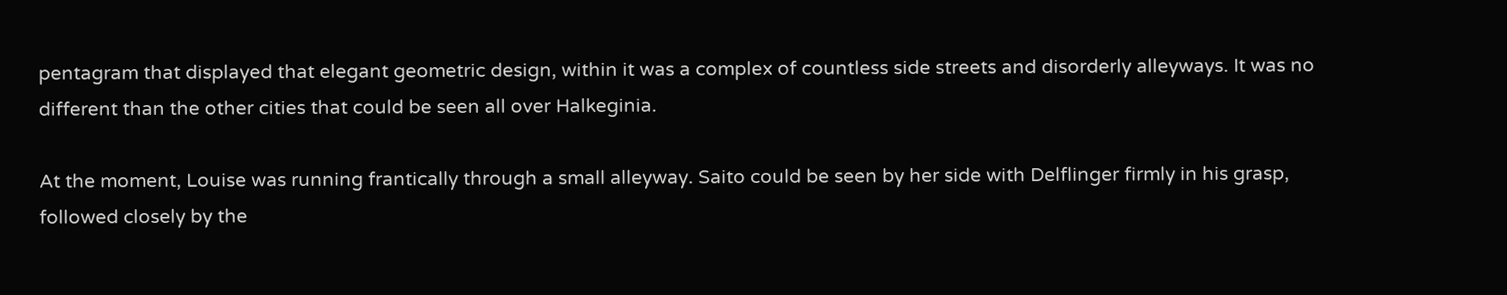pentagram that displayed that elegant geometric design, within it was a complex of countless side streets and disorderly alleyways. It was no different than the other cities that could be seen all over Halkeginia.

At the moment, Louise was running frantically through a small alleyway. Saito could be seen by her side with Delflinger firmly in his grasp, followed closely by the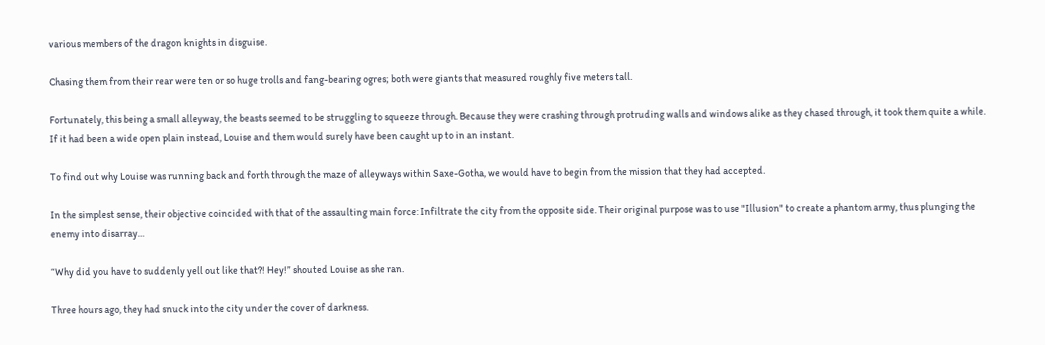various members of the dragon knights in disguise.

Chasing them from their rear were ten or so huge trolls and fang-bearing ogres; both were giants that measured roughly five meters tall.

Fortunately, this being a small alleyway, the beasts seemed to be struggling to squeeze through. Because they were crashing through protruding walls and windows alike as they chased through, it took them quite a while. If it had been a wide open plain instead, Louise and them would surely have been caught up to in an instant.

To find out why Louise was running back and forth through the maze of alleyways within Saxe-Gotha, we would have to begin from the mission that they had accepted.

In the simplest sense, their objective coincided with that of the assaulting main force: Infiltrate the city from the opposite side. Their original purpose was to use "Illusion" to create a phantom army, thus plunging the enemy into disarray…

“Why did you have to suddenly yell out like that?! Hey!” shouted Louise as she ran.

Three hours ago, they had snuck into the city under the cover of darkness.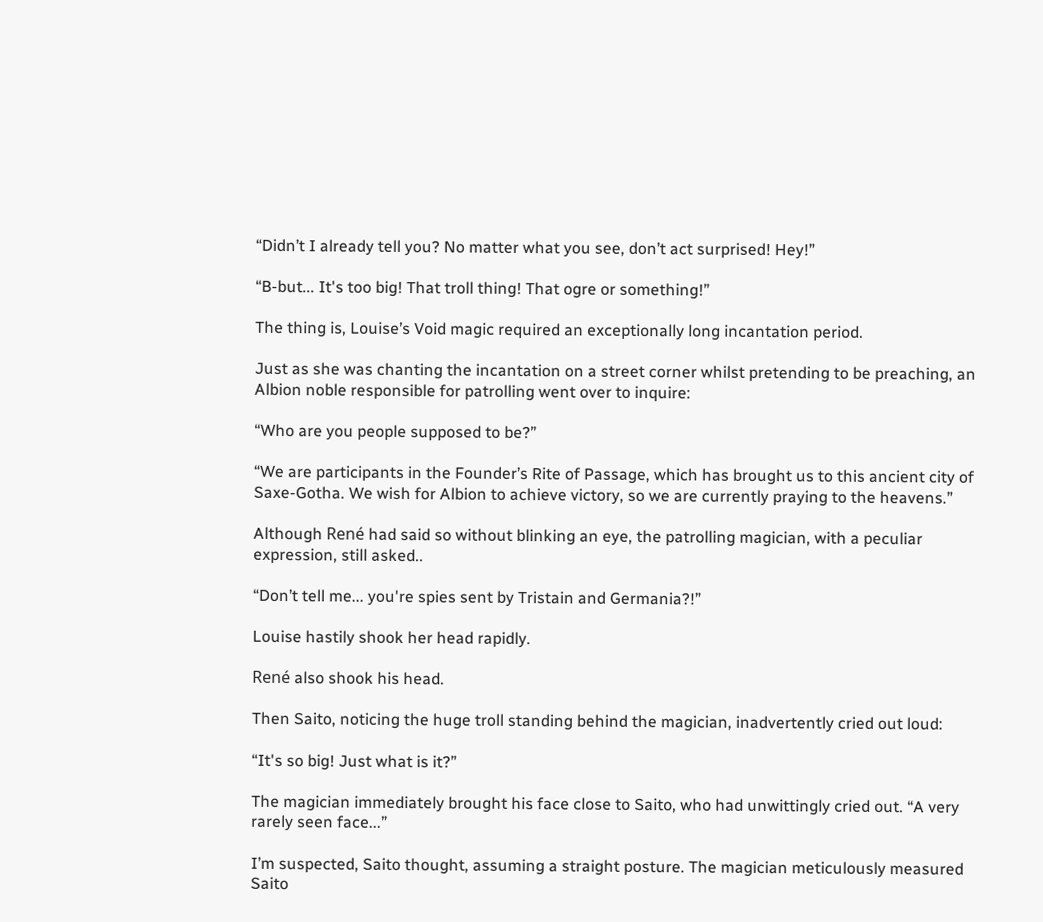“Didn’t I already tell you? No matter what you see, don’t act surprised! Hey!”

“B-but... It's too big! That troll thing! That ogre or something!”

The thing is, Louise’s Void magic required an exceptionally long incantation period.

Just as she was chanting the incantation on a street corner whilst pretending to be preaching, an Albion noble responsible for patrolling went over to inquire:

“Who are you people supposed to be?”

“We are participants in the Founder’s Rite of Passage, which has brought us to this ancient city of Saxe-Gotha. We wish for Albion to achieve victory, so we are currently praying to the heavens.”

Although René had said so without blinking an eye, the patrolling magician, with a peculiar expression, still asked..

“Don’t tell me... you're spies sent by Tristain and Germania?!”

Louise hastily shook her head rapidly.

René also shook his head.

Then Saito, noticing the huge troll standing behind the magician, inadvertently cried out loud:

“It's so big! Just what is it?”

The magician immediately brought his face close to Saito, who had unwittingly cried out. “A very rarely seen face...”

I’m suspected, Saito thought, assuming a straight posture. The magician meticulously measured Saito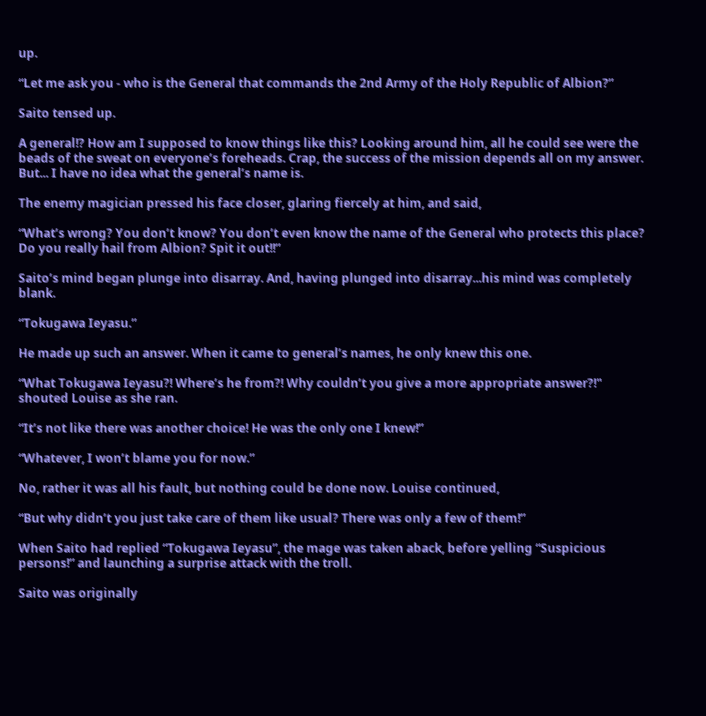up.

“Let me ask you - who is the General that commands the 2nd Army of the Holy Republic of Albion?”

Saito tensed up.

A general!? How am I supposed to know things like this? Looking around him, all he could see were the beads of the sweat on everyone’s foreheads. Crap, the success of the mission depends all on my answer. But... I have no idea what the general’s name is.

The enemy magician pressed his face closer, glaring fiercely at him, and said,

“What’s wrong? You don’t know? You don’t even know the name of the General who protects this place? Do you really hail from Albion? Spit it out!!”

Saito’s mind began plunge into disarray. And, having plunged into disarray...his mind was completely blank.

“Tokugawa Ieyasu.”

He made up such an answer. When it came to general’s names, he only knew this one.

“What Tokugawa Ieyasu?! Where’s he from?! Why couldn’t you give a more appropriate answer?!" shouted Louise as she ran.

“It’s not like there was another choice! He was the only one I knew!”

“Whatever, I won’t blame you for now.”

No, rather it was all his fault, but nothing could be done now. Louise continued,

“But why didn’t you just take care of them like usual? There was only a few of them!”

When Saito had replied “Tokugawa Ieyasu”, the mage was taken aback, before yelling “Suspicious persons!” and launching a surprise attack with the troll.

Saito was originally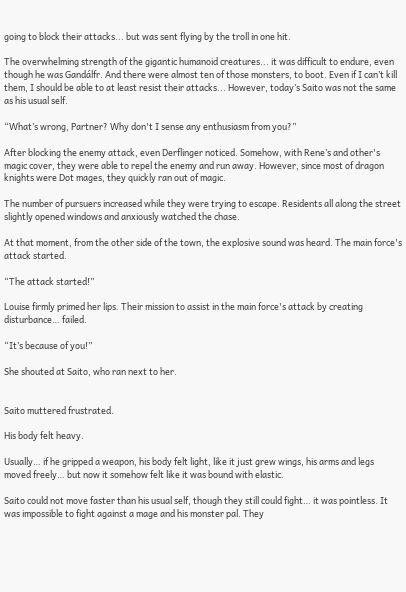going to block their attacks... but was sent flying by the troll in one hit.

The overwhelming strength of the gigantic humanoid creatures... it was difficult to endure, even though he was Gandálfr. And there were almost ten of those monsters, to boot. Even if I can’t kill them, I should be able to at least resist their attacks... However, today’s Saito was not the same as his usual self.

“What’s wrong, Partner? Why don't I sense any enthusiasm from you?”

After blocking the enemy attack, even Derflinger noticed. Somehow, with Rene’s and other's magic cover, they were able to repel the enemy and run away. However, since most of dragon knights were Dot mages, they quickly ran out of magic.

The number of pursuers increased while they were trying to escape. Residents all along the street slightly opened windows and anxiously watched the chase.

At that moment, from the other side of the town, the explosive sound was heard. The main force's attack started.

“The attack started!”

Louise firmly primed her lips. Their mission to assist in the main force's attack by creating disturbance… failed.

“It’s because of you!”

She shouted at Saito, who ran next to her.


Saito muttered frustrated.

His body felt heavy.

Usually… if he gripped a weapon, his body felt light, like it just grew wings, his arms and legs moved freely… but now it somehow felt like it was bound with elastic.

Saito could not move faster than his usual self, though they still could fight… it was pointless. It was impossible to fight against a mage and his monster pal. They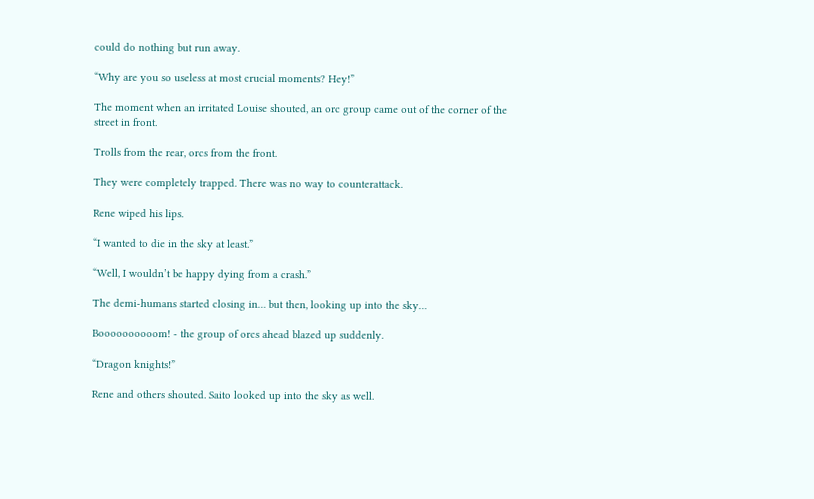could do nothing but run away.

“Why are you so useless at most crucial moments? Hey!”

The moment when an irritated Louise shouted, an orc group came out of the corner of the street in front.

Trolls from the rear, orcs from the front.

They were completely trapped. There was no way to counterattack.

Rene wiped his lips.

“I wanted to die in the sky at least.”

“Well, I wouldn’t be happy dying from a crash.”

The demi-humans started closing in… but then, looking up into the sky…

Boooooooooom! - the group of orcs ahead blazed up suddenly.

“Dragon knights!”

Rene and others shouted. Saito looked up into the sky as well.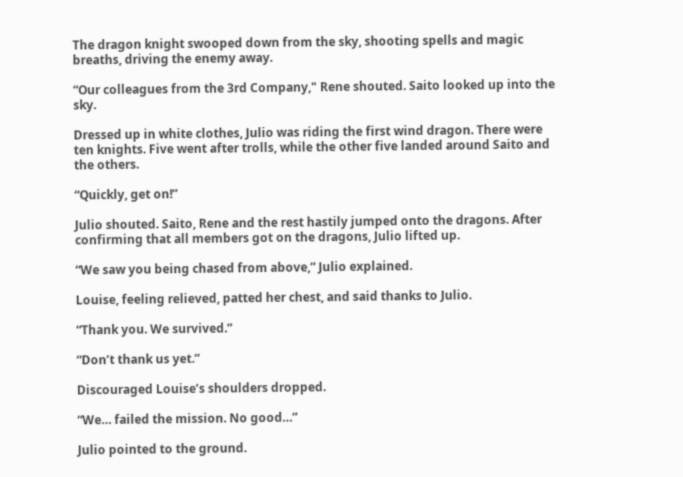The dragon knight swooped down from the sky, shooting spells and magic breaths, driving the enemy away.

“Our colleagues from the 3rd Company," Rene shouted. Saito looked up into the sky.

Dressed up in white clothes, Julio was riding the first wind dragon. There were ten knights. Five went after trolls, while the other five landed around Saito and the others.

“Quickly, get on!”

Julio shouted. Saito, Rene and the rest hastily jumped onto the dragons. After confirming that all members got on the dragons, Julio lifted up.

“We saw you being chased from above,” Julio explained.

Louise, feeling relieved, patted her chest, and said thanks to Julio.

“Thank you. We survived.”

“Don’t thank us yet.”

Discouraged Louise’s shoulders dropped.

“We… failed the mission. No good…”

Julio pointed to the ground.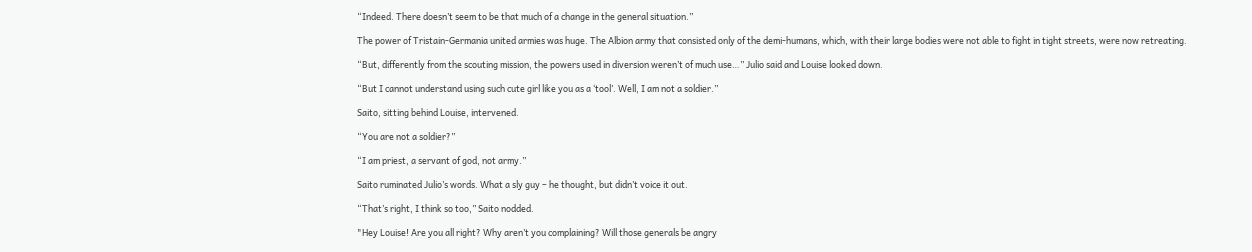“Indeed. There doesn’t seem to be that much of a change in the general situation.”

The power of Tristain-Germania united armies was huge. The Albion army that consisted only of the demi-humans, which, with their large bodies were not able to fight in tight streets, were now retreating.

“But, differently from the scouting mission, the powers used in diversion weren’t of much use…” Julio said and Louise looked down.

“But I cannot understand using such cute girl like you as a ‘tool’. Well, I am not a soldier.”

Saito, sitting behind Louise, intervened.

“You are not a soldier?”

“I am priest, a servant of god, not army.”

Saito ruminated Julio’s words. What a sly guy – he thought, but didn’t voice it out.

“That’s right, I think so too,” Saito nodded.

"Hey Louise! Are you all right? Why aren’t you complaining? Will those generals be angry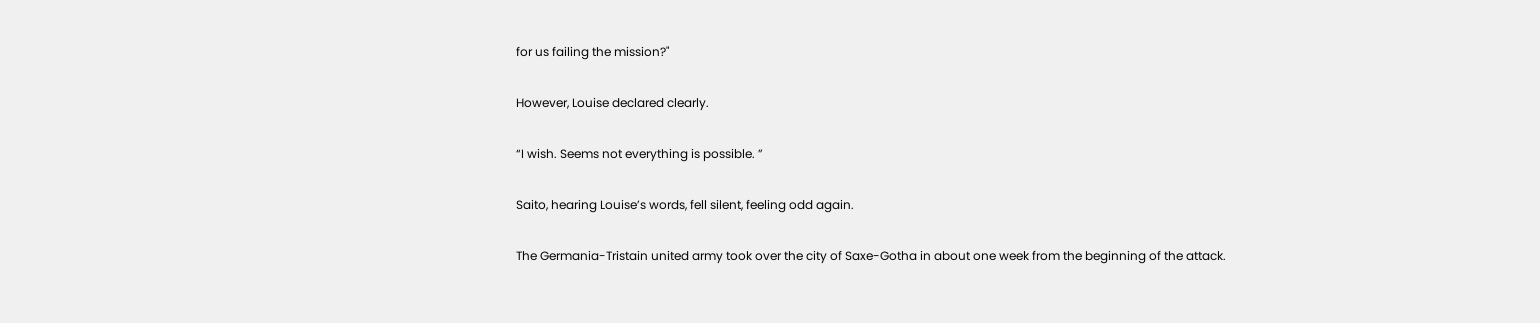for us failing the mission?"

However, Louise declared clearly.

“I wish. Seems not everything is possible. ”

Saito, hearing Louise’s words, fell silent, feeling odd again.

The Germania-Tristain united army took over the city of Saxe-Gotha in about one week from the beginning of the attack.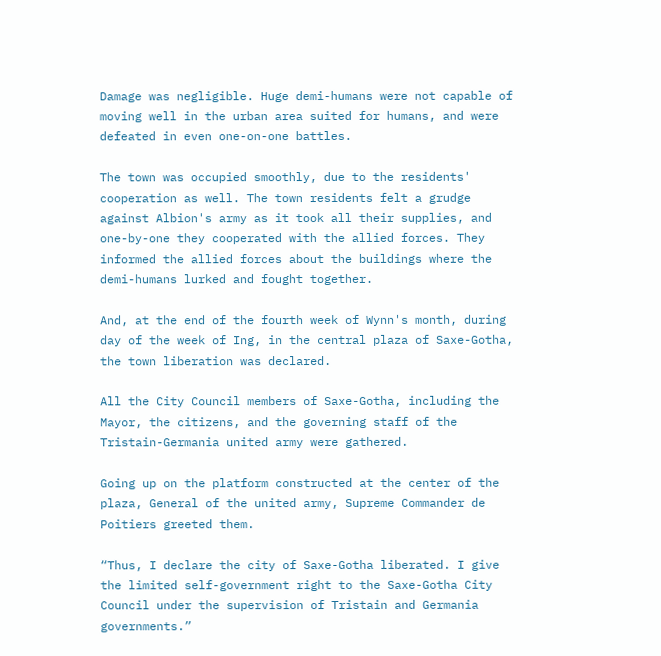Damage was negligible. Huge demi-humans were not capable of moving well in the urban area suited for humans, and were defeated in even one-on-one battles.

The town was occupied smoothly, due to the residents' cooperation as well. The town residents felt a grudge against Albion's army as it took all their supplies, and one-by-one they cooperated with the allied forces. They informed the allied forces about the buildings where the demi-humans lurked and fought together.

And, at the end of the fourth week of Wynn's month, during day of the week of Ing, in the central plaza of Saxe-Gotha, the town liberation was declared.

All the City Council members of Saxe-Gotha, including the Mayor, the citizens, and the governing staff of the Tristain-Germania united army were gathered.

Going up on the platform constructed at the center of the plaza, General of the united army, Supreme Commander de Poitiers greeted them.

“Thus, I declare the city of Saxe-Gotha liberated. I give the limited self-government right to the Saxe-Gotha City Council under the supervision of Tristain and Germania governments.”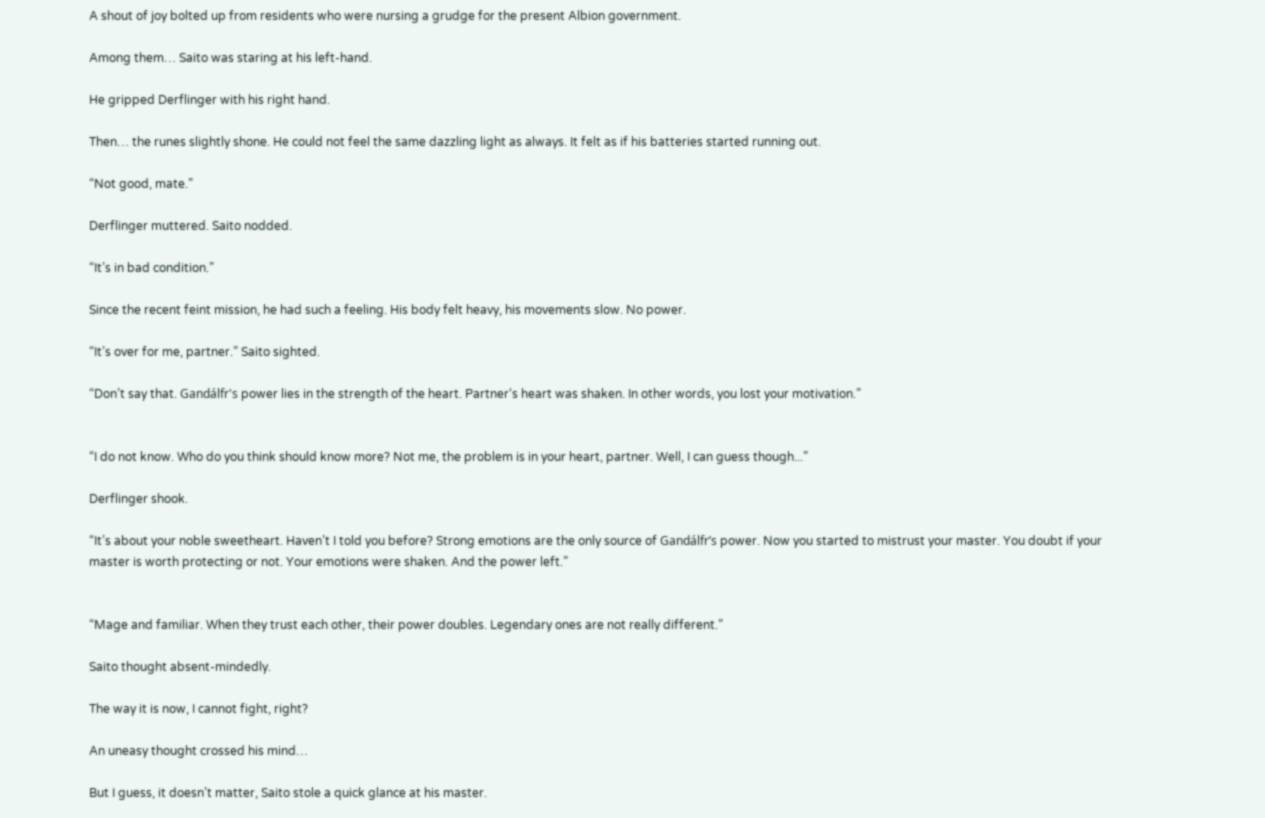A shout of joy bolted up from residents who were nursing a grudge for the present Albion government.

Among them… Saito was staring at his left-hand.

He gripped Derflinger with his right hand.

Then… the runes slightly shone. He could not feel the same dazzling light as always. It felt as if his batteries started running out.

“Not good, mate.”

Derflinger muttered. Saito nodded.

“It’s in bad condition.”

Since the recent feint mission, he had such a feeling. His body felt heavy, his movements slow. No power.

“It’s over for me, partner.” Saito sighted.

“Don’t say that. Gandálfr's power lies in the strength of the heart. Partner‘s heart was shaken. In other words, you lost your motivation.”


“I do not know. Who do you think should know more? Not me, the problem is in your heart, partner. Well, I can guess though...”

Derflinger shook.

“It’s about your noble sweetheart. Haven’t I told you before? Strong emotions are the only source of Gandálfr’s power. Now you started to mistrust your master. You doubt if your master is worth protecting or not. Your emotions were shaken. And the power left.”


“Mage and familiar. When they trust each other, their power doubles. Legendary ones are not really different.”

Saito thought absent-mindedly.

The way it is now, I cannot fight, right?

An uneasy thought crossed his mind…

But I guess, it doesn’t matter, Saito stole a quick glance at his master.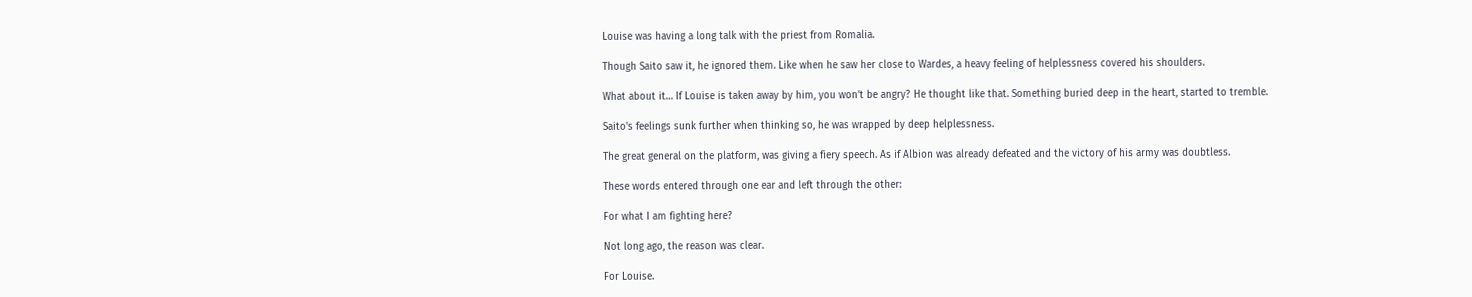Louise was having a long talk with the priest from Romalia.

Though Saito saw it, he ignored them. Like when he saw her close to Wardes, a heavy feeling of helplessness covered his shoulders.

What about it… If Louise is taken away by him, you won’t be angry? He thought like that. Something buried deep in the heart, started to tremble.

Saito's feelings sunk further when thinking so, he was wrapped by deep helplessness.

The great general on the platform, was giving a fiery speech. As if Albion was already defeated and the victory of his army was doubtless.

These words entered through one ear and left through the other:

For what I am fighting here?

Not long ago, the reason was clear.

For Louise.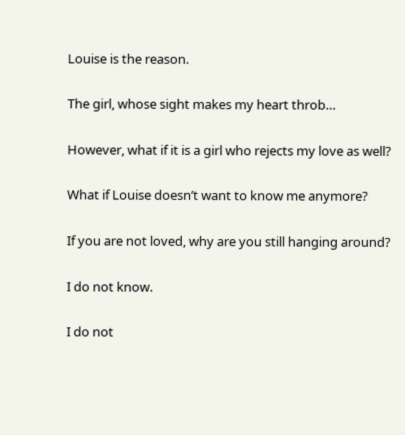Louise is the reason.

The girl, whose sight makes my heart throb…

However, what if it is a girl who rejects my love as well?

What if Louise doesn’t want to know me anymore?

If you are not loved, why are you still hanging around?

I do not know.

I do not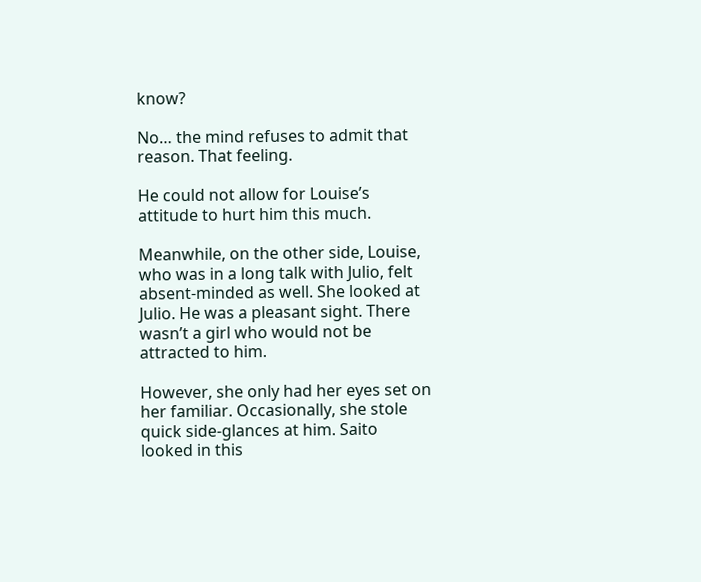know?

No… the mind refuses to admit that reason. That feeling.

He could not allow for Louise’s attitude to hurt him this much.

Meanwhile, on the other side, Louise, who was in a long talk with Julio, felt absent-minded as well. She looked at Julio. He was a pleasant sight. There wasn’t a girl who would not be attracted to him.

However, she only had her eyes set on her familiar. Occasionally, she stole quick side-glances at him. Saito looked in this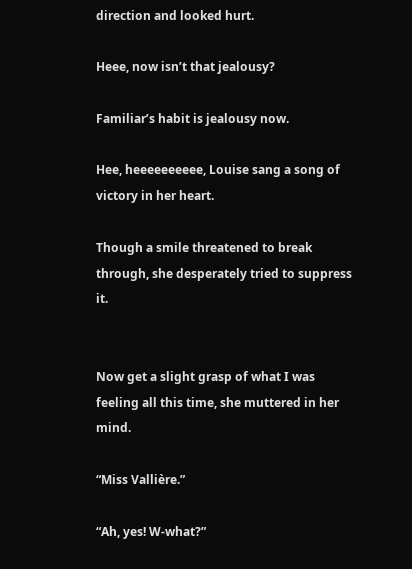direction and looked hurt.

Heee, now isn’t that jealousy?

Familiar’s habit is jealousy now.

Hee, heeeeeeeeee, Louise sang a song of victory in her heart.

Though a smile threatened to break through, she desperately tried to suppress it.


Now get a slight grasp of what I was feeling all this time, she muttered in her mind.

“Miss Vallière.”

“Ah, yes! W-what?”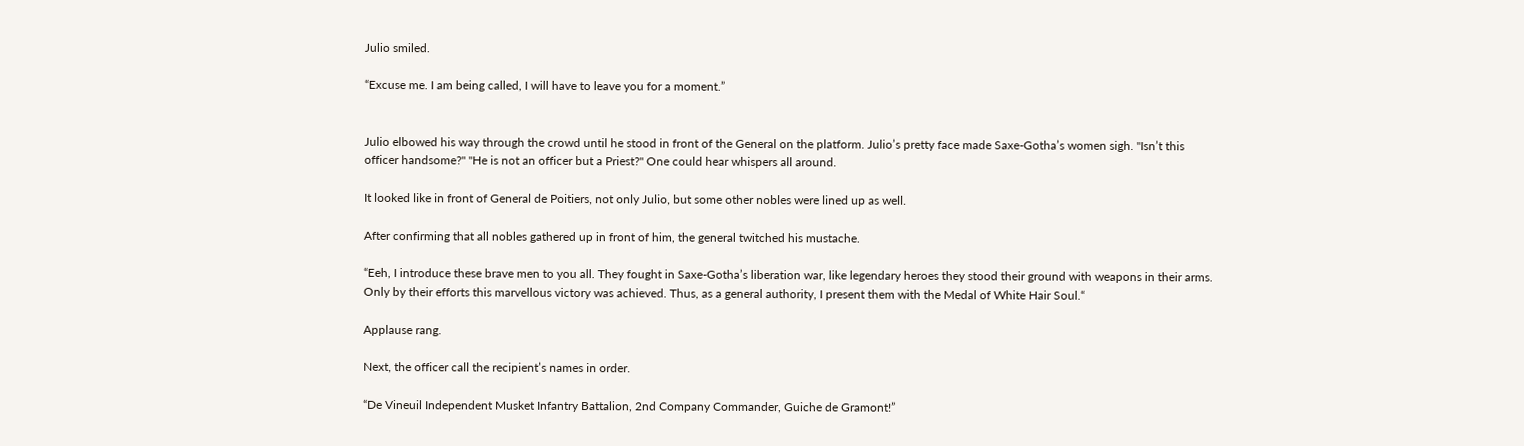Julio smiled.

“Excuse me. I am being called, I will have to leave you for a moment.”


Julio elbowed his way through the crowd until he stood in front of the General on the platform. Julio’s pretty face made Saxe-Gotha’s women sigh. "Isn’t this officer handsome?" "He is not an officer but a Priest?" One could hear whispers all around.

It looked like in front of General de Poitiers, not only Julio, but some other nobles were lined up as well.

After confirming that all nobles gathered up in front of him, the general twitched his mustache.

“Eeh, I introduce these brave men to you all. They fought in Saxe-Gotha’s liberation war, like legendary heroes they stood their ground with weapons in their arms. Only by their efforts this marvellous victory was achieved. Thus, as a general authority, I present them with the Medal of White Hair Soul.“

Applause rang.

Next, the officer call the recipient’s names in order.

“De Vineuil Independent Musket Infantry Battalion, 2nd Company Commander, Guiche de Gramont!”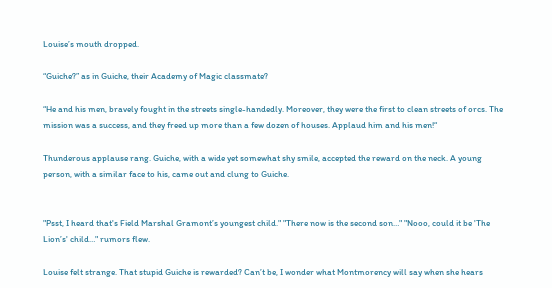Louise’s mouth dropped.

“Guiche?” as in Guiche, their Academy of Magic classmate?

“He and his men, bravely fought in the streets single-handedly. Moreover, they were the first to clean streets of orcs. The mission was a success, and they freed up more than a few dozen of houses. Applaud him and his men!“

Thunderous applause rang. Guiche, with a wide yet somewhat shy smile, accepted the reward on the neck. A young person, with a similar face to his, came out and clung to Guiche.


"Psst, I heard that's Field Marshal Gramont’s youngest child." "There now is the second son…" "Nooo, could it be 'The Lion’s' child…" rumors flew.

Louise felt strange. That stupid Guiche is rewarded? Can’t be, I wonder what Montmorency will say when she hears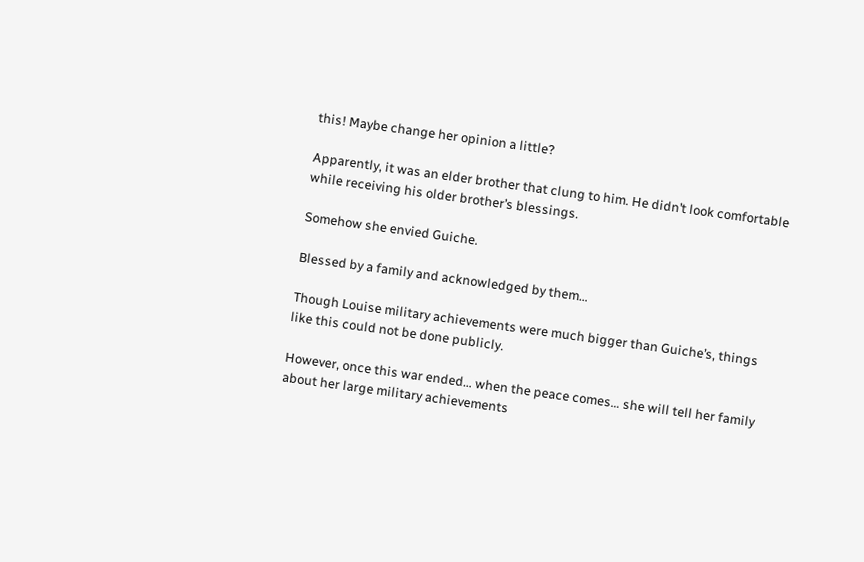this! Maybe change her opinion a little?

Apparently, it was an elder brother that clung to him. He didn’t look comfortable while receiving his older brother’s blessings.

Somehow she envied Guiche.

Blessed by a family and acknowledged by them…

Though Louise military achievements were much bigger than Guiche’s, things like this could not be done publicly.

However, once this war ended… when the peace comes… she will tell her family about her large military achievements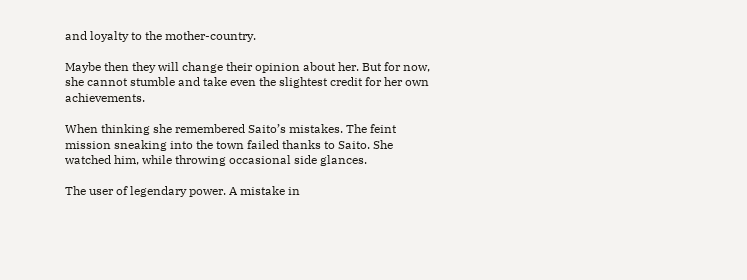and loyalty to the mother-country.

Maybe then they will change their opinion about her. But for now, she cannot stumble and take even the slightest credit for her own achievements.

When thinking she remembered Saito’s mistakes. The feint mission sneaking into the town failed thanks to Saito. She watched him, while throwing occasional side glances.

The user of legendary power. A mistake in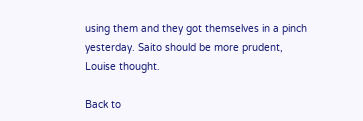using them and they got themselves in a pinch yesterday. Saito should be more prudent, Louise thought.

Back to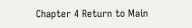Chapter 4 Return to Main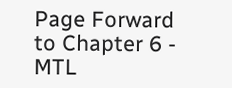Page Forward to Chapter 6 - MTL